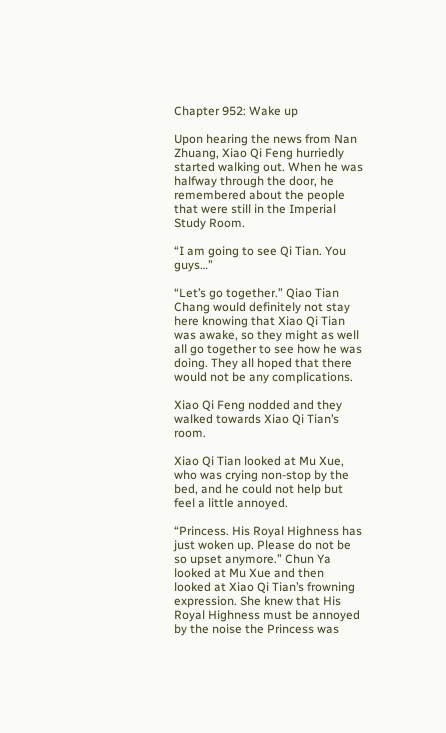Chapter 952: Wake up

Upon hearing the news from Nan Zhuang, Xiao Qi Feng hurriedly started walking out. When he was halfway through the door, he remembered about the people that were still in the Imperial Study Room.

“I am going to see Qi Tian. You guys…”

“Let’s go together.” Qiao Tian Chang would definitely not stay here knowing that Xiao Qi Tian was awake, so they might as well all go together to see how he was doing. They all hoped that there would not be any complications.

Xiao Qi Feng nodded and they walked towards Xiao Qi Tian’s room.

Xiao Qi Tian looked at Mu Xue, who was crying non-stop by the bed, and he could not help but feel a little annoyed.

“Princess. His Royal Highness has just woken up. Please do not be so upset anymore.” Chun Ya looked at Mu Xue and then looked at Xiao Qi Tian’s frowning expression. She knew that His Royal Highness must be annoyed by the noise the Princess was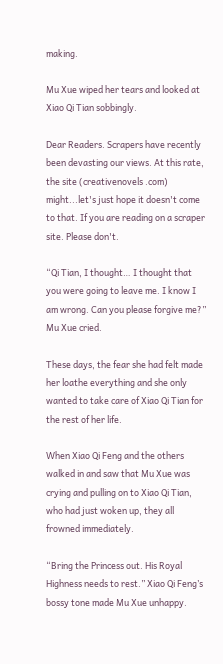making.

Mu Xue wiped her tears and looked at Xiao Qi Tian sobbingly.

Dear Readers. Scrapers have recently been devasting our views. At this rate, the site (creativenovels .com) might...let's just hope it doesn't come to that. If you are reading on a scraper site. Please don't.

“Qi Tian, I thought… I thought that you were going to leave me. I know I am wrong. Can you please forgive me?” Mu Xue cried.

These days, the fear she had felt made her loathe everything and she only wanted to take care of Xiao Qi Tian for the rest of her life.

When Xiao Qi Feng and the others walked in and saw that Mu Xue was crying and pulling on to Xiao Qi Tian, who had just woken up, they all frowned immediately.

“Bring the Princess out. His Royal Highness needs to rest.” Xiao Qi Feng’s bossy tone made Mu Xue unhappy.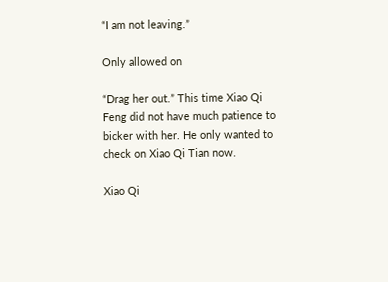“I am not leaving.”

Only allowed on

“Drag her out.” This time Xiao Qi Feng did not have much patience to bicker with her. He only wanted to check on Xiao Qi Tian now.

Xiao Qi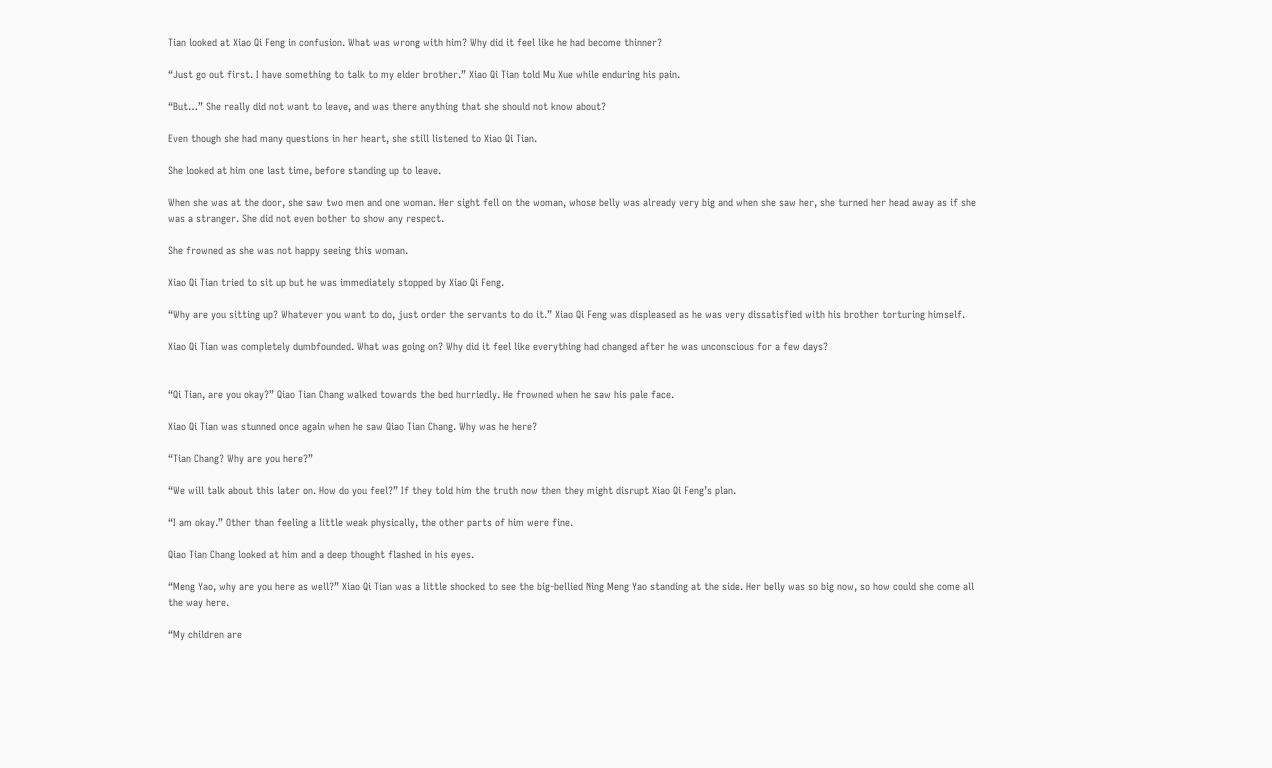Tian looked at Xiao Qi Feng in confusion. What was wrong with him? Why did it feel like he had become thinner?

“Just go out first. I have something to talk to my elder brother.” Xiao Qi Tian told Mu Xue while enduring his pain.

“But…” She really did not want to leave, and was there anything that she should not know about?

Even though she had many questions in her heart, she still listened to Xiao Qi Tian.

She looked at him one last time, before standing up to leave.

When she was at the door, she saw two men and one woman. Her sight fell on the woman, whose belly was already very big and when she saw her, she turned her head away as if she was a stranger. She did not even bother to show any respect.

She frowned as she was not happy seeing this woman.

Xiao Qi Tian tried to sit up but he was immediately stopped by Xiao Qi Feng.

“Why are you sitting up? Whatever you want to do, just order the servants to do it.” Xiao Qi Feng was displeased as he was very dissatisfied with his brother torturing himself.

Xiao Qi Tian was completely dumbfounded. What was going on? Why did it feel like everything had changed after he was unconscious for a few days?


“Qi Tian, are you okay?” Qiao Tian Chang walked towards the bed hurriedly. He frowned when he saw his pale face.

Xiao Qi Tian was stunned once again when he saw Qiao Tian Chang. Why was he here?

“Tian Chang? Why are you here?”

“We will talk about this later on. How do you feel?” If they told him the truth now then they might disrupt Xiao Qi Feng’s plan.

“I am okay.” Other than feeling a little weak physically, the other parts of him were fine.

Qiao Tian Chang looked at him and a deep thought flashed in his eyes.

“Meng Yao, why are you here as well?” Xiao Qi Tian was a little shocked to see the big-bellied Ning Meng Yao standing at the side. Her belly was so big now, so how could she come all the way here.

“My children are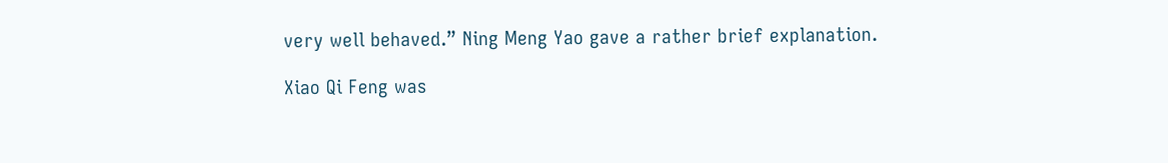very well behaved.” Ning Meng Yao gave a rather brief explanation.

Xiao Qi Feng was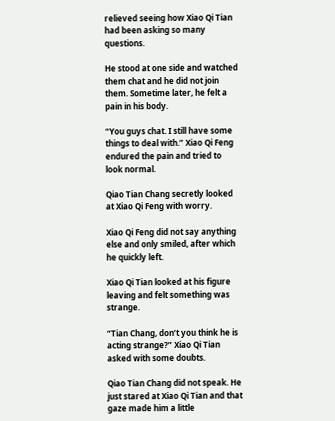relieved seeing how Xiao Qi Tian had been asking so many questions.

He stood at one side and watched them chat and he did not join them. Sometime later, he felt a pain in his body.

“You guys chat. I still have some things to deal with.” Xiao Qi Feng endured the pain and tried to  look normal.

Qiao Tian Chang secretly looked at Xiao Qi Feng with worry.

Xiao Qi Feng did not say anything else and only smiled, after which he quickly left.

Xiao Qi Tian looked at his figure leaving and felt something was strange.

“Tian Chang, don’t you think he is acting strange?” Xiao Qi Tian asked with some doubts.

Qiao Tian Chang did not speak. He just stared at Xiao Qi Tian and that gaze made him a little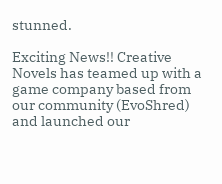stunned.

Exciting News!! Creative Novels has teamed up with a game company based from our community (EvoShred) and launched our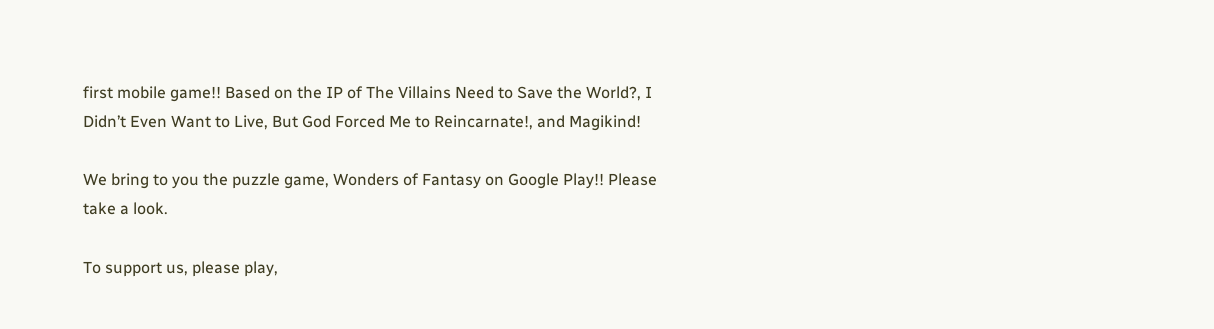first mobile game!! Based on the IP of The Villains Need to Save the World?, I Didn’t Even Want to Live, But God Forced Me to Reincarnate!, and Magikind!

We bring to you the puzzle game, Wonders of Fantasy on Google Play!! Please take a look.

To support us, please play,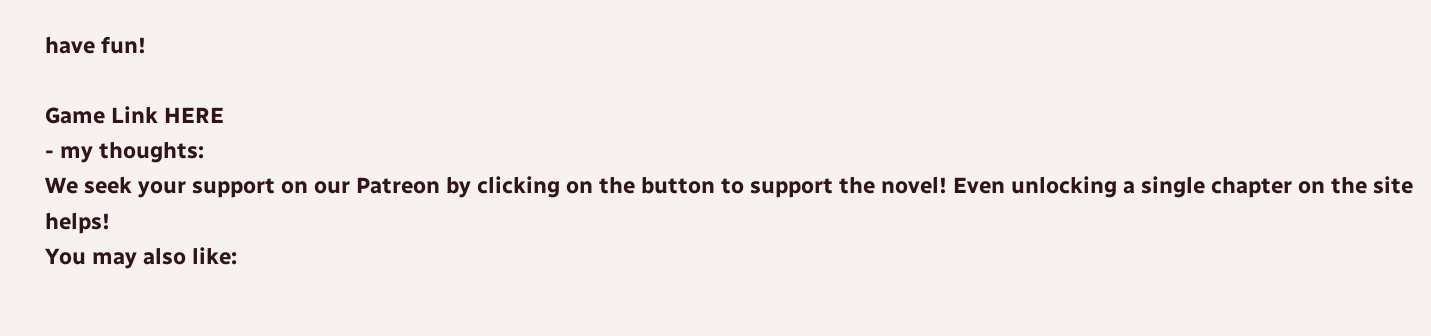have fun!

Game Link HERE
- my thoughts:
We seek your support on our Patreon by clicking on the button to support the novel! Even unlocking a single chapter on the site helps!
You may also like: